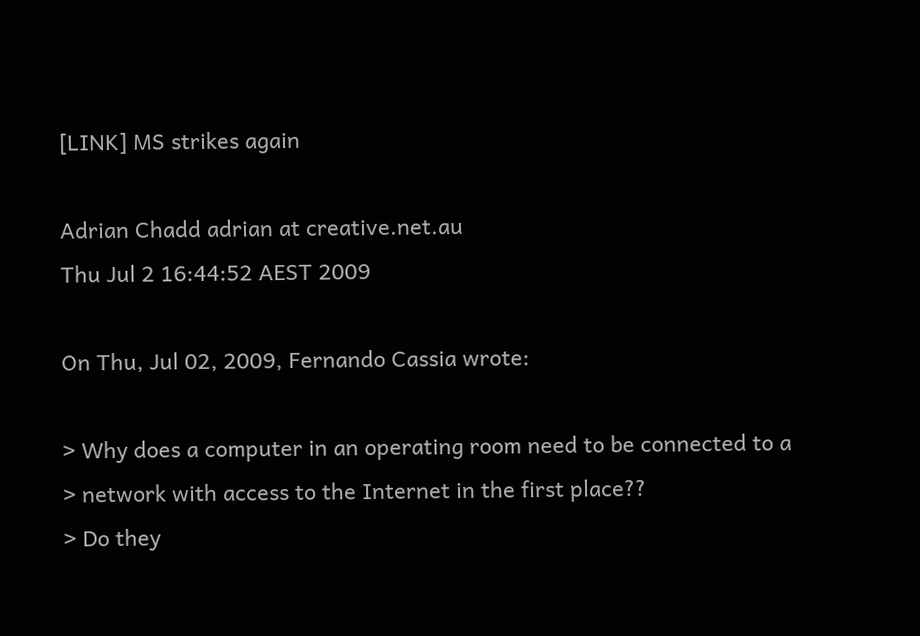[LINK] MS strikes again

Adrian Chadd adrian at creative.net.au
Thu Jul 2 16:44:52 AEST 2009

On Thu, Jul 02, 2009, Fernando Cassia wrote:

> Why does a computer in an operating room need to be connected to a
> network with access to the Internet in the first place??
> Do they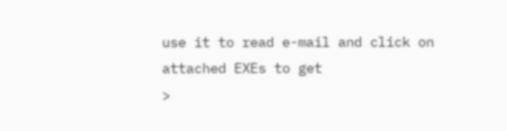use it to read e-mail and click on attached EXEs to get
>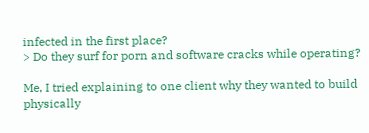infected in the first place?
> Do they surf for porn and software cracks while operating?

Me, I tried explaining to one client why they wanted to build physically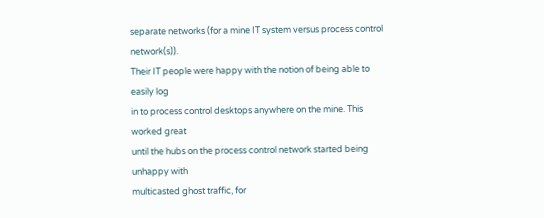separate networks (for a mine IT system versus process control network(s)).
Their IT people were happy with the notion of being able to easily log
in to process control desktops anywhere on the mine. This worked great
until the hubs on the process control network started being unhappy with
multicasted ghost traffic, for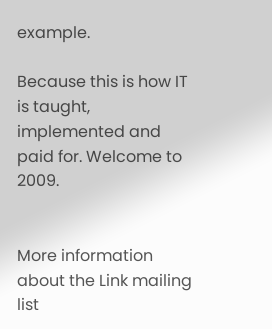example.

Because this is how IT is taught, implemented and paid for. Welcome to 2009.


More information about the Link mailing list